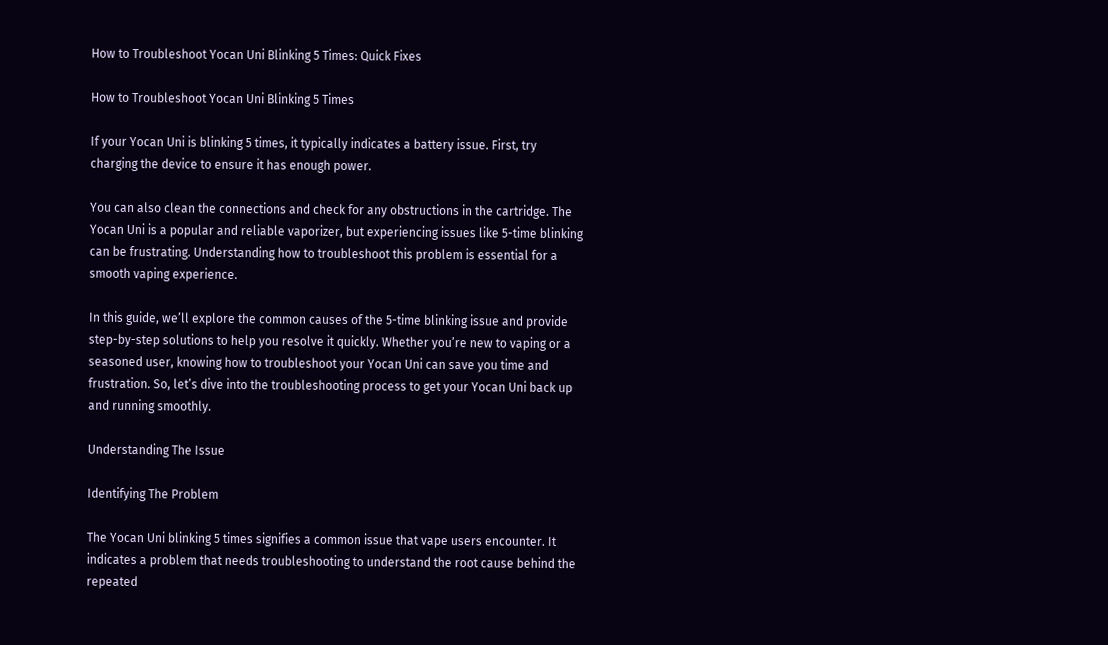How to Troubleshoot Yocan Uni Blinking 5 Times: Quick Fixes

How to Troubleshoot Yocan Uni Blinking 5 Times

If your Yocan Uni is blinking 5 times, it typically indicates a battery issue. First, try charging the device to ensure it has enough power.

You can also clean the connections and check for any obstructions in the cartridge. The Yocan Uni is a popular and reliable vaporizer, but experiencing issues like 5-time blinking can be frustrating. Understanding how to troubleshoot this problem is essential for a smooth vaping experience.

In this guide, we’ll explore the common causes of the 5-time blinking issue and provide step-by-step solutions to help you resolve it quickly. Whether you’re new to vaping or a seasoned user, knowing how to troubleshoot your Yocan Uni can save you time and frustration. So, let’s dive into the troubleshooting process to get your Yocan Uni back up and running smoothly.

Understanding The Issue

Identifying The Problem

The Yocan Uni blinking 5 times signifies a common issue that vape users encounter. It indicates a problem that needs troubleshooting to understand the root cause behind the repeated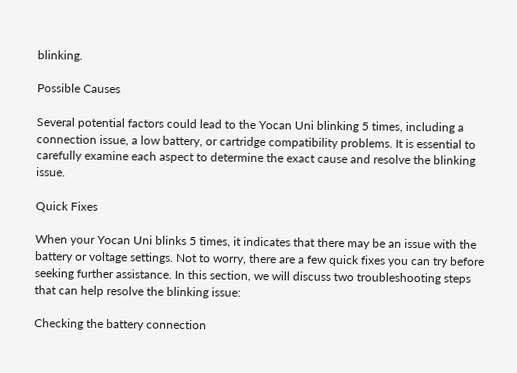blinking.

Possible Causes

Several potential factors could lead to the Yocan Uni blinking 5 times, including a connection issue, a low battery, or cartridge compatibility problems. It is essential to carefully examine each aspect to determine the exact cause and resolve the blinking issue.

Quick Fixes

When your Yocan Uni blinks 5 times, it indicates that there may be an issue with the battery or voltage settings. Not to worry, there are a few quick fixes you can try before seeking further assistance. In this section, we will discuss two troubleshooting steps that can help resolve the blinking issue:

Checking the battery connection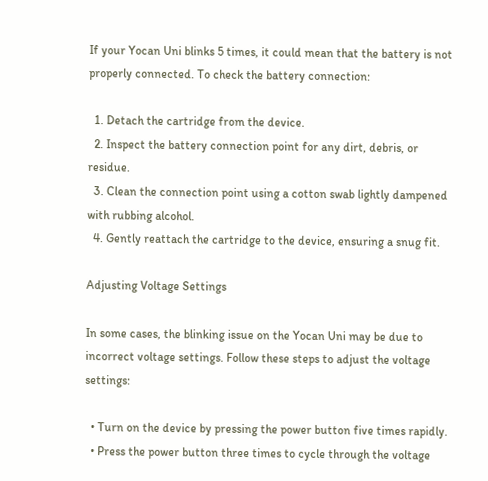If your Yocan Uni blinks 5 times, it could mean that the battery is not properly connected. To check the battery connection:

  1. Detach the cartridge from the device.
  2. Inspect the battery connection point for any dirt, debris, or residue.
  3. Clean the connection point using a cotton swab lightly dampened with rubbing alcohol.
  4. Gently reattach the cartridge to the device, ensuring a snug fit.

Adjusting Voltage Settings

In some cases, the blinking issue on the Yocan Uni may be due to incorrect voltage settings. Follow these steps to adjust the voltage settings:

  • Turn on the device by pressing the power button five times rapidly.
  • Press the power button three times to cycle through the voltage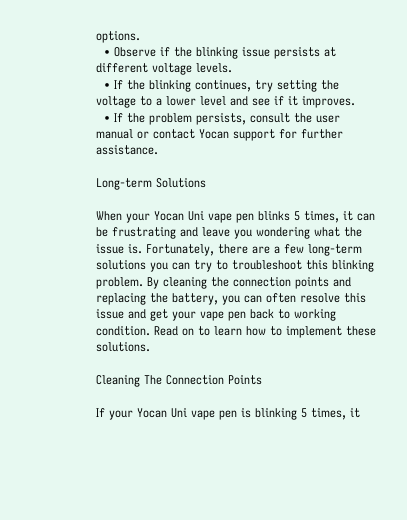options.
  • Observe if the blinking issue persists at different voltage levels.
  • If the blinking continues, try setting the voltage to a lower level and see if it improves.
  • If the problem persists, consult the user manual or contact Yocan support for further assistance.

Long-term Solutions

When your Yocan Uni vape pen blinks 5 times, it can be frustrating and leave you wondering what the issue is. Fortunately, there are a few long-term solutions you can try to troubleshoot this blinking problem. By cleaning the connection points and replacing the battery, you can often resolve this issue and get your vape pen back to working condition. Read on to learn how to implement these solutions.

Cleaning The Connection Points

If your Yocan Uni vape pen is blinking 5 times, it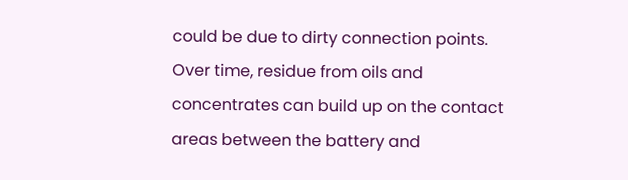could be due to dirty connection points. Over time, residue from oils and concentrates can build up on the contact areas between the battery and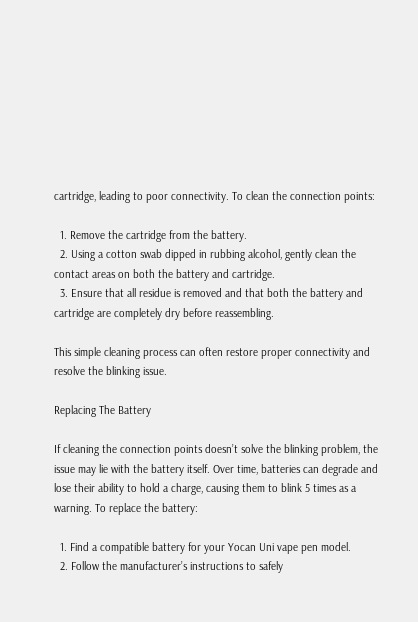cartridge, leading to poor connectivity. To clean the connection points:

  1. Remove the cartridge from the battery.
  2. Using a cotton swab dipped in rubbing alcohol, gently clean the contact areas on both the battery and cartridge.
  3. Ensure that all residue is removed and that both the battery and cartridge are completely dry before reassembling.

This simple cleaning process can often restore proper connectivity and resolve the blinking issue.

Replacing The Battery

If cleaning the connection points doesn’t solve the blinking problem, the issue may lie with the battery itself. Over time, batteries can degrade and lose their ability to hold a charge, causing them to blink 5 times as a warning. To replace the battery:

  1. Find a compatible battery for your Yocan Uni vape pen model.
  2. Follow the manufacturer’s instructions to safely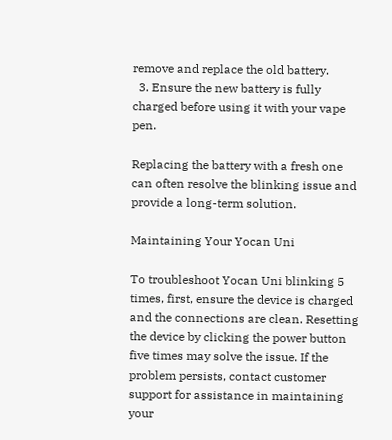remove and replace the old battery.
  3. Ensure the new battery is fully charged before using it with your vape pen.

Replacing the battery with a fresh one can often resolve the blinking issue and provide a long-term solution.

Maintaining Your Yocan Uni

To troubleshoot Yocan Uni blinking 5 times, first, ensure the device is charged and the connections are clean. Resetting the device by clicking the power button five times may solve the issue. If the problem persists, contact customer support for assistance in maintaining your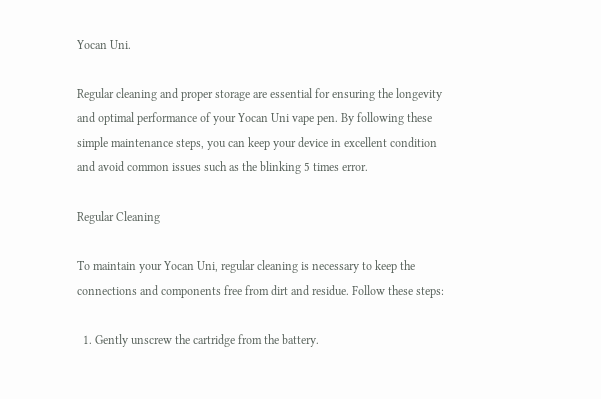Yocan Uni.

Regular cleaning and proper storage are essential for ensuring the longevity and optimal performance of your Yocan Uni vape pen. By following these simple maintenance steps, you can keep your device in excellent condition and avoid common issues such as the blinking 5 times error.

Regular Cleaning

To maintain your Yocan Uni, regular cleaning is necessary to keep the connections and components free from dirt and residue. Follow these steps:

  1. Gently unscrew the cartridge from the battery.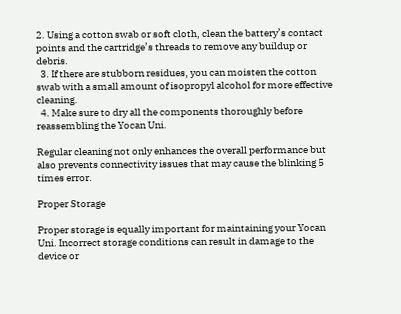2. Using a cotton swab or soft cloth, clean the battery’s contact points and the cartridge’s threads to remove any buildup or debris.
  3. If there are stubborn residues, you can moisten the cotton swab with a small amount of isopropyl alcohol for more effective cleaning.
  4. Make sure to dry all the components thoroughly before reassembling the Yocan Uni.

Regular cleaning not only enhances the overall performance but also prevents connectivity issues that may cause the blinking 5 times error.

Proper Storage

Proper storage is equally important for maintaining your Yocan Uni. Incorrect storage conditions can result in damage to the device or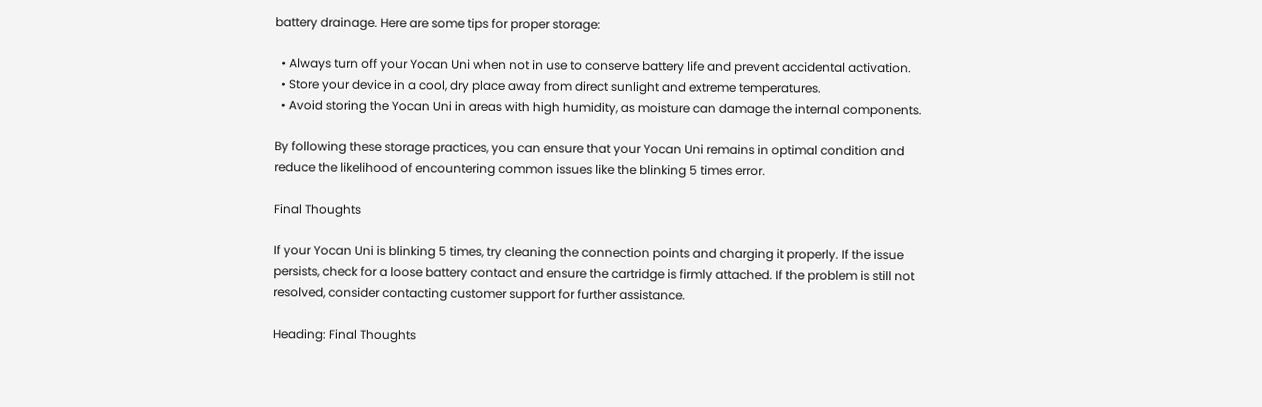battery drainage. Here are some tips for proper storage:

  • Always turn off your Yocan Uni when not in use to conserve battery life and prevent accidental activation.
  • Store your device in a cool, dry place away from direct sunlight and extreme temperatures.
  • Avoid storing the Yocan Uni in areas with high humidity, as moisture can damage the internal components.

By following these storage practices, you can ensure that your Yocan Uni remains in optimal condition and reduce the likelihood of encountering common issues like the blinking 5 times error.

Final Thoughts

If your Yocan Uni is blinking 5 times, try cleaning the connection points and charging it properly. If the issue persists, check for a loose battery contact and ensure the cartridge is firmly attached. If the problem is still not resolved, consider contacting customer support for further assistance.

Heading: Final Thoughts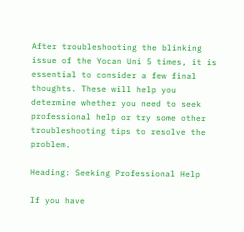After troubleshooting the blinking issue of the Yocan Uni 5 times, it is essential to consider a few final thoughts. These will help you determine whether you need to seek professional help or try some other troubleshooting tips to resolve the problem.

Heading: Seeking Professional Help

If you have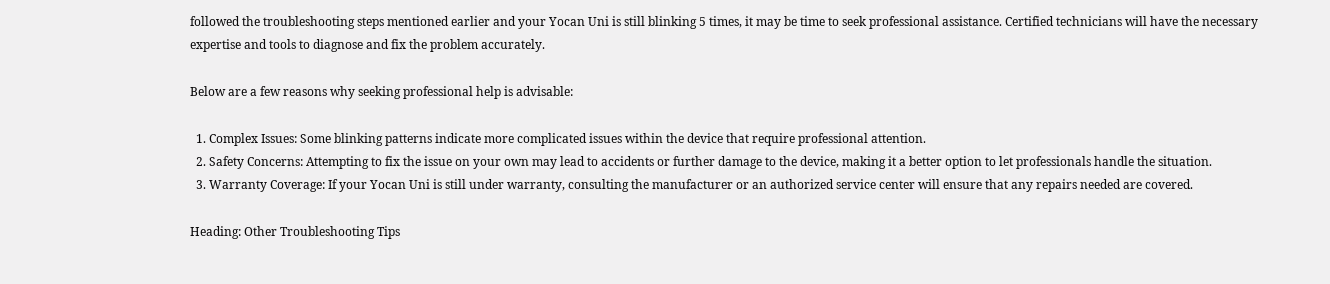followed the troubleshooting steps mentioned earlier and your Yocan Uni is still blinking 5 times, it may be time to seek professional assistance. Certified technicians will have the necessary expertise and tools to diagnose and fix the problem accurately.

Below are a few reasons why seeking professional help is advisable:

  1. Complex Issues: Some blinking patterns indicate more complicated issues within the device that require professional attention.
  2. Safety Concerns: Attempting to fix the issue on your own may lead to accidents or further damage to the device, making it a better option to let professionals handle the situation.
  3. Warranty Coverage: If your Yocan Uni is still under warranty, consulting the manufacturer or an authorized service center will ensure that any repairs needed are covered.

Heading: Other Troubleshooting Tips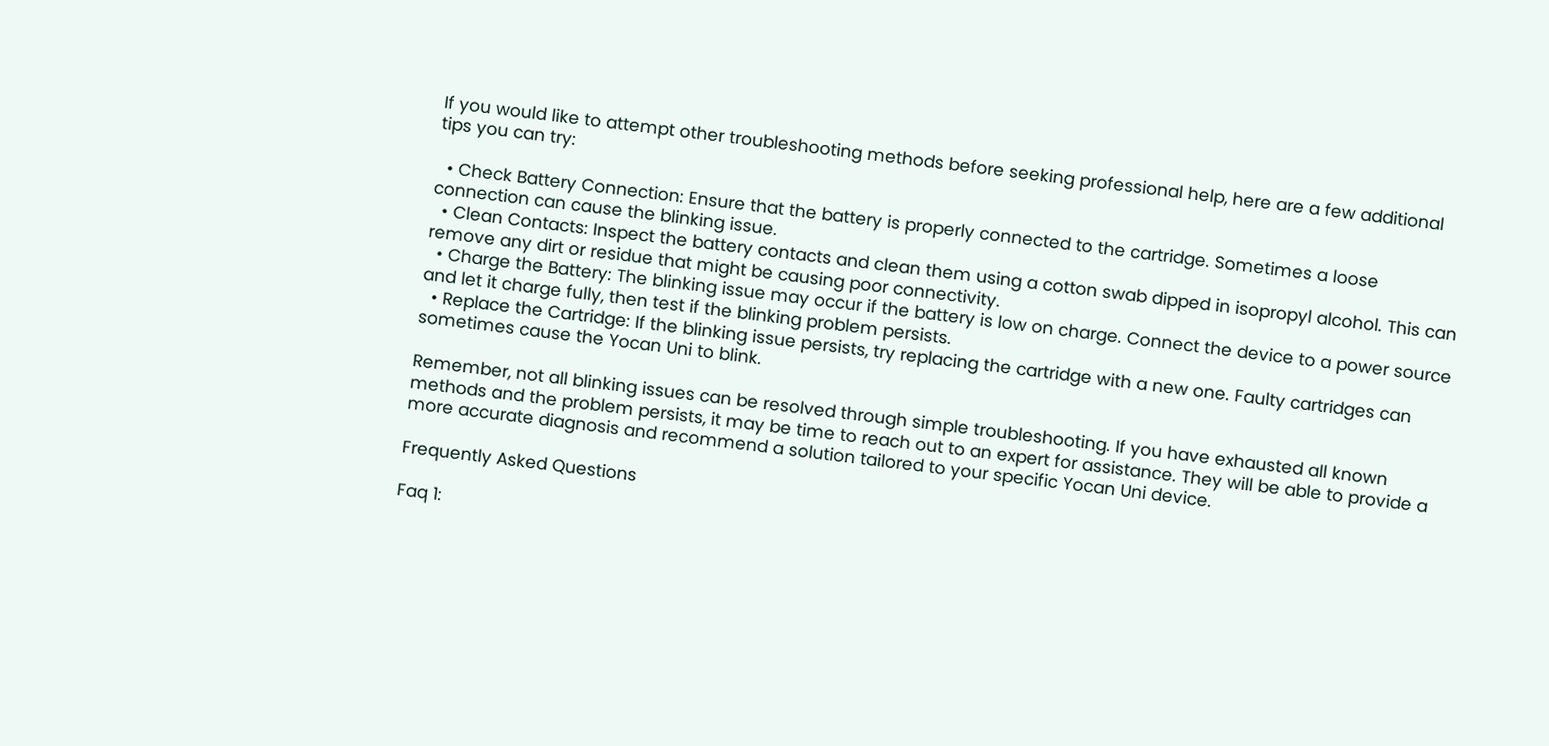If you would like to attempt other troubleshooting methods before seeking professional help, here are a few additional tips you can try:

  • Check Battery Connection: Ensure that the battery is properly connected to the cartridge. Sometimes a loose connection can cause the blinking issue.
  • Clean Contacts: Inspect the battery contacts and clean them using a cotton swab dipped in isopropyl alcohol. This can remove any dirt or residue that might be causing poor connectivity.
  • Charge the Battery: The blinking issue may occur if the battery is low on charge. Connect the device to a power source and let it charge fully, then test if the blinking problem persists.
  • Replace the Cartridge: If the blinking issue persists, try replacing the cartridge with a new one. Faulty cartridges can sometimes cause the Yocan Uni to blink.

Remember, not all blinking issues can be resolved through simple troubleshooting. If you have exhausted all known methods and the problem persists, it may be time to reach out to an expert for assistance. They will be able to provide a more accurate diagnosis and recommend a solution tailored to your specific Yocan Uni device.

Frequently Asked Questions

Faq 1: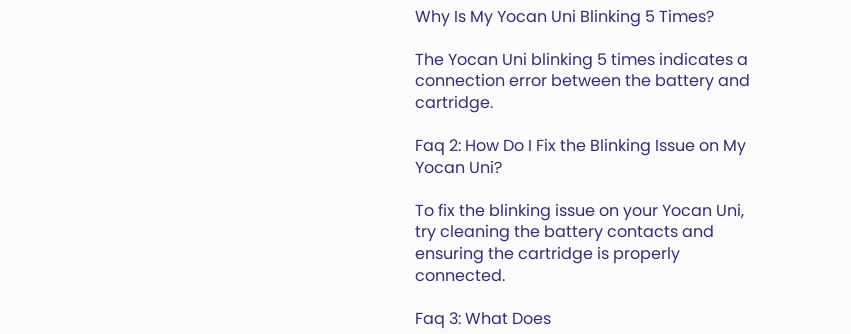Why Is My Yocan Uni Blinking 5 Times?

The Yocan Uni blinking 5 times indicates a connection error between the battery and cartridge.

Faq 2: How Do I Fix the Blinking Issue on My Yocan Uni?

To fix the blinking issue on your Yocan Uni, try cleaning the battery contacts and ensuring the cartridge is properly connected.

Faq 3: What Does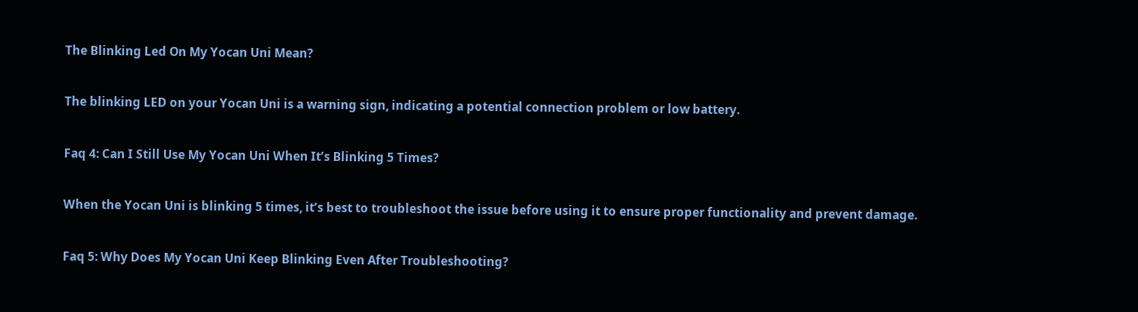The Blinking Led On My Yocan Uni Mean?

The blinking LED on your Yocan Uni is a warning sign, indicating a potential connection problem or low battery.

Faq 4: Can I Still Use My Yocan Uni When It’s Blinking 5 Times?

When the Yocan Uni is blinking 5 times, it’s best to troubleshoot the issue before using it to ensure proper functionality and prevent damage.

Faq 5: Why Does My Yocan Uni Keep Blinking Even After Troubleshooting?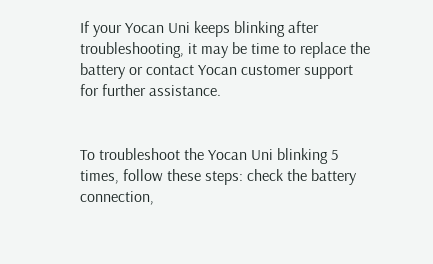If your Yocan Uni keeps blinking after troubleshooting, it may be time to replace the battery or contact Yocan customer support for further assistance.


To troubleshoot the Yocan Uni blinking 5 times, follow these steps: check the battery connection,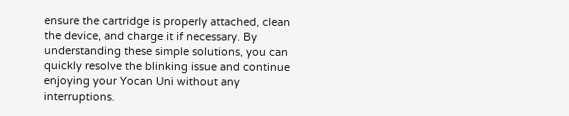ensure the cartridge is properly attached, clean the device, and charge it if necessary. By understanding these simple solutions, you can quickly resolve the blinking issue and continue enjoying your Yocan Uni without any interruptions.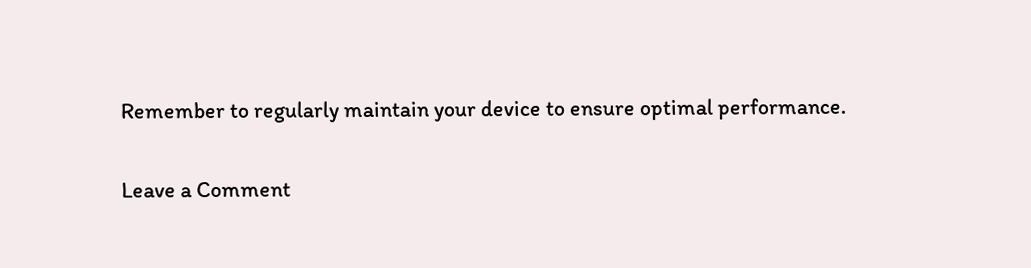Remember to regularly maintain your device to ensure optimal performance.

Leave a Comment